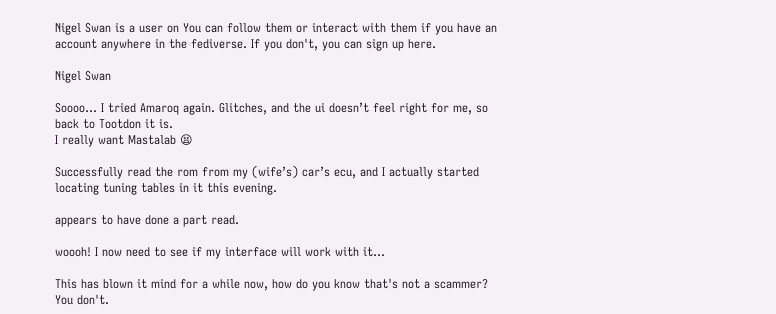Nigel Swan is a user on You can follow them or interact with them if you have an account anywhere in the fediverse. If you don't, you can sign up here.

Nigel Swan

Soooo... I tried Amaroq again. Glitches, and the ui doesn’t feel right for me, so back to Tootdon it is.
I really want Mastalab 😫

Successfully read the rom from my (wife’s) car’s ecu, and I actually started locating tuning tables in it this evening.

appears to have done a part read.

woooh! I now need to see if my interface will work with it...

This has blown it mind for a while now, how do you know that's not a scammer? You don't.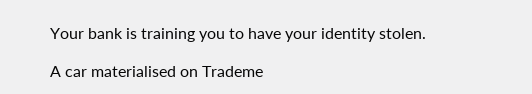Your bank is training you to have your identity stolen.

A car materialised on Trademe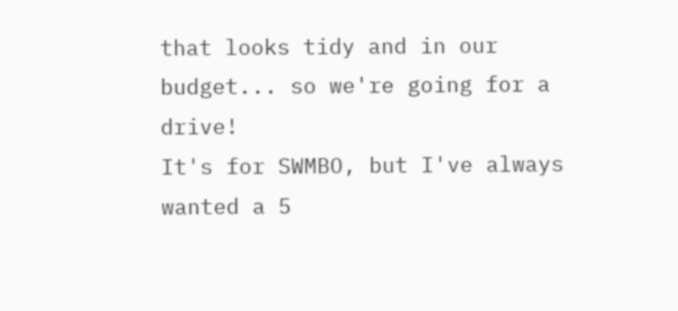that looks tidy and in our budget... so we're going for a drive!
It's for SWMBO, but I've always wanted a 5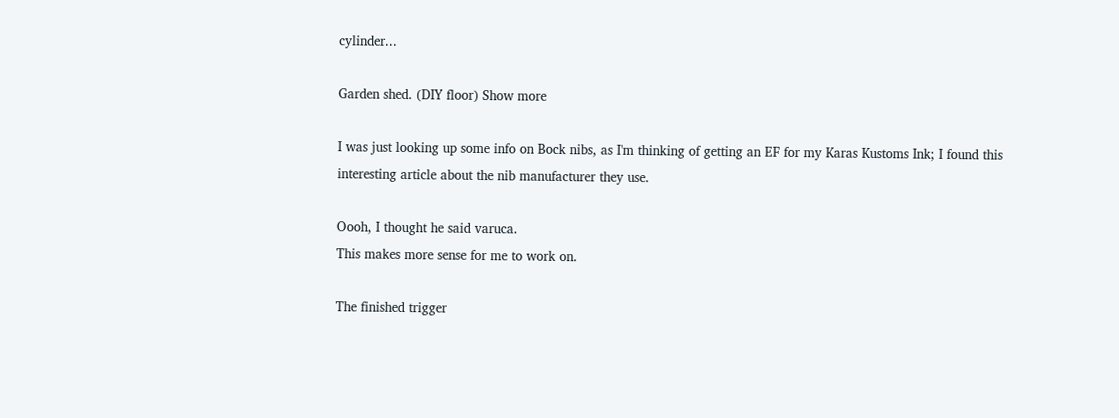cylinder...

Garden shed. (DIY floor) Show more

I was just looking up some info on Bock nibs, as I'm thinking of getting an EF for my Karas Kustoms Ink; I found this interesting article about the nib manufacturer they use.

Oooh, I thought he said varuca.
This makes more sense for me to work on.

The finished trigger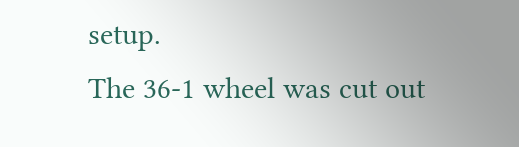setup.
The 36-1 wheel was cut out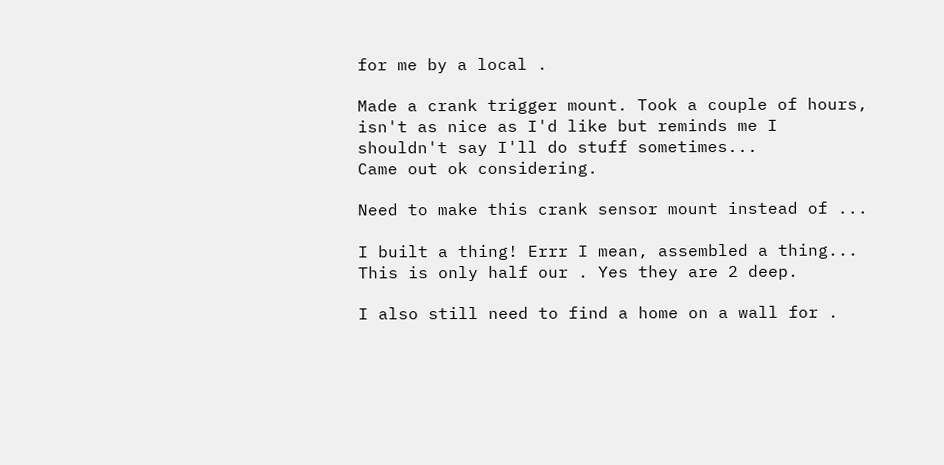for me by a local .

Made a crank trigger mount. Took a couple of hours, isn't as nice as I'd like but reminds me I shouldn't say I'll do stuff sometimes...
Came out ok considering.

Need to make this crank sensor mount instead of ...

I built a thing! Errr I mean, assembled a thing...
This is only half our . Yes they are 2 deep.

I also still need to find a home on a wall for .